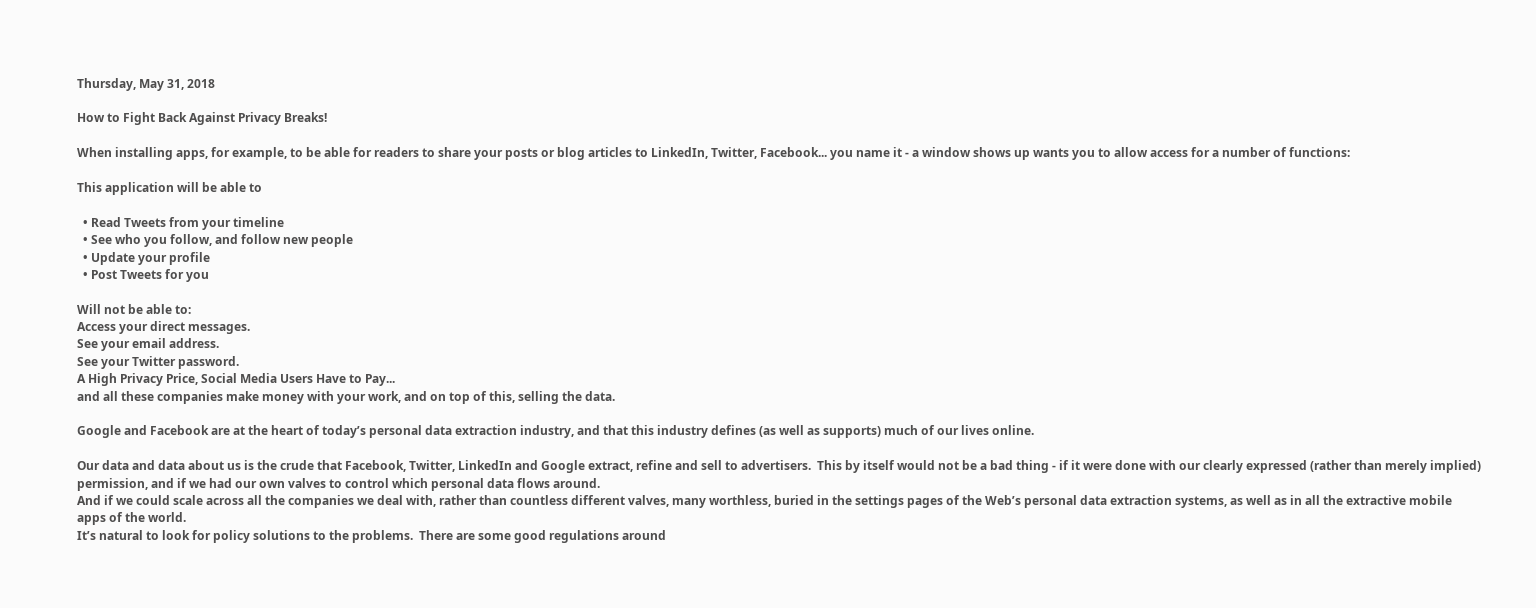Thursday, May 31, 2018

How to Fight Back Against Privacy Breaks!

When installing apps, for example, to be able for readers to share your posts or blog articles to LinkedIn, Twitter, Facebook... you name it - a window shows up wants you to allow access for a number of functions:

This application will be able to

  • Read Tweets from your timeline
  • See who you follow, and follow new people
  • Update your profile
  • Post Tweets for you

Will not be able to:
Access your direct messages.
See your email address.
See your Twitter password.
A High Privacy Price, Social Media Users Have to Pay...
and all these companies make money with your work, and on top of this, selling the data.

Google and Facebook are at the heart of today’s personal data extraction industry, and that this industry defines (as well as supports) much of our lives online.

Our data and data about us is the crude that Facebook, Twitter, LinkedIn and Google extract, refine and sell to advertisers.  This by itself would not be a bad thing - if it were done with our clearly expressed (rather than merely implied) permission, and if we had our own valves to control which personal data flows around.
And if we could scale across all the companies we deal with, rather than countless different valves, many worthless, buried in the settings pages of the Web’s personal data extraction systems, as well as in all the extractive mobile apps of the world.
It’s natural to look for policy solutions to the problems.  There are some good regulations around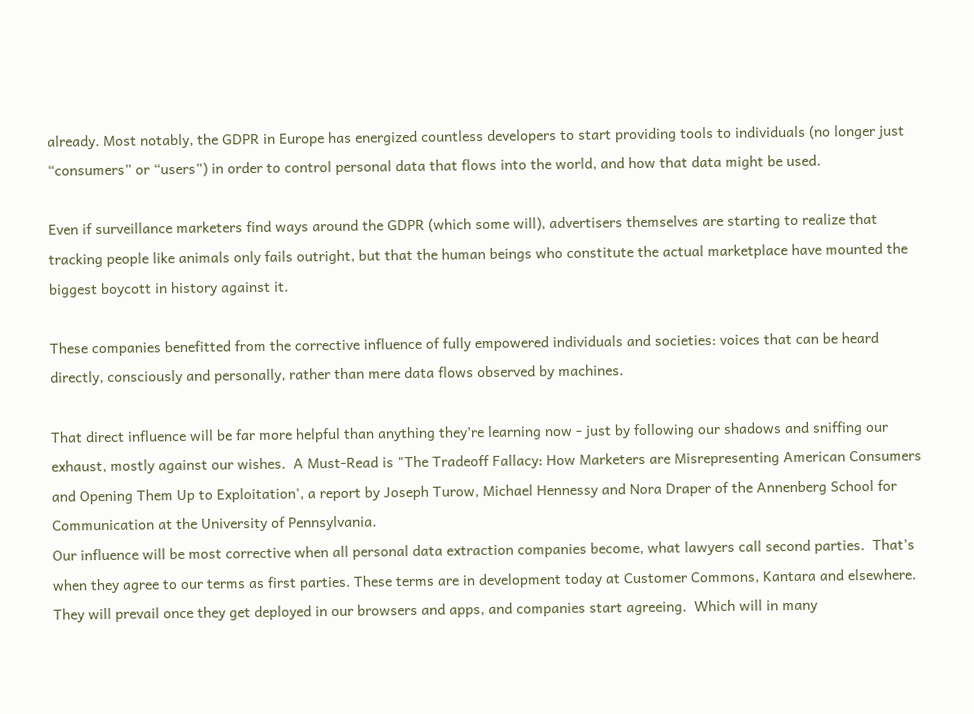already. Most notably, the GDPR in Europe has energized countless developers to start providing tools to individuals (no longer just “consumers” or “users”) in order to control personal data that flows into the world, and how that data might be used.

Even if surveillance marketers find ways around the GDPR (which some will), advertisers themselves are starting to realize that tracking people like animals only fails outright, but that the human beings who constitute the actual marketplace have mounted the biggest boycott in history against it.

These companies benefitted from the corrective influence of fully empowered individuals and societies: voices that can be heard directly, consciously and personally, rather than mere data flows observed by machines.

That direct influence will be far more helpful than anything they’re learning now - just by following our shadows and sniffing our exhaust, mostly against our wishes.  A Must-Read is "The Tradeoff Fallacy: How Marketers are Misrepresenting American Consumers and Opening Them Up to Exploitation', a report by Joseph Turow, Michael Hennessy and Nora Draper of the Annenberg School for Communication at the University of Pennsylvania.
Our influence will be most corrective when all personal data extraction companies become, what lawyers call second parties.  That’s when they agree to our terms as first parties. These terms are in development today at Customer Commons, Kantara and elsewhere. They will prevail once they get deployed in our browsers and apps, and companies start agreeing.  Which will in many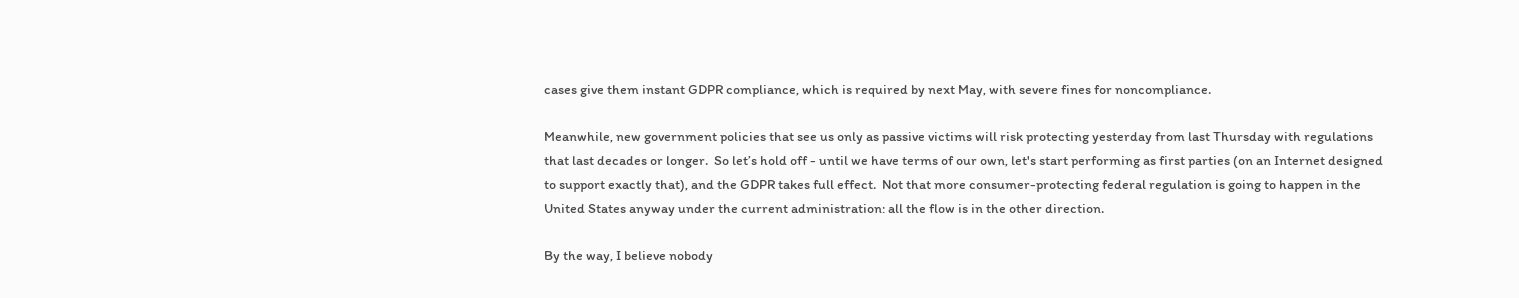cases give them instant GDPR compliance, which is required by next May, with severe fines for noncompliance.

Meanwhile, new government policies that see us only as passive victims will risk protecting yesterday from last Thursday with regulations that last decades or longer.  So let’s hold off - until we have terms of our own, let's start performing as first parties (on an Internet designed to support exactly that), and the GDPR takes full effect.  Not that more consumer-protecting federal regulation is going to happen in the United States anyway under the current administration: all the flow is in the other direction.

By the way, I believe nobody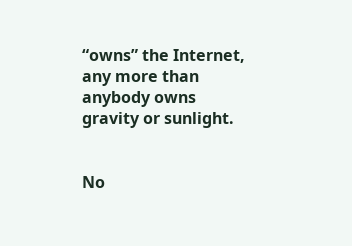“owns” the Internet, any more than anybody owns gravity or sunlight.


No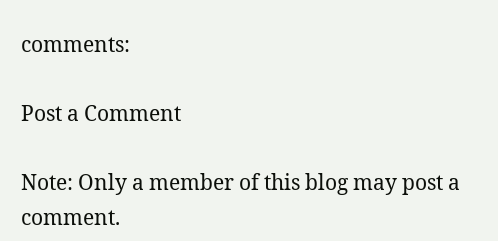comments:

Post a Comment

Note: Only a member of this blog may post a comment.